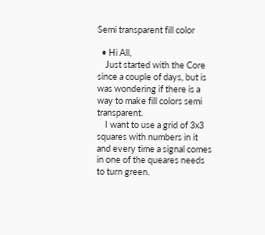Semi transparent fill color

  • Hi All,
    Just started with the Core since a couple of days, but is was wondering if there is a way to make fill colors semi transparent.
    I want to use a grid of 3x3 squares with numbers in it and every time a signal comes in one of the queares needs to turn green.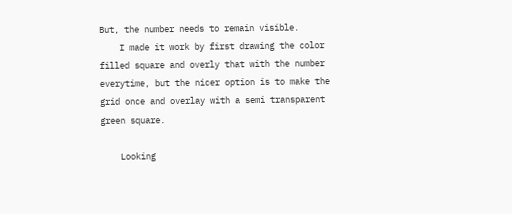But, the number needs to remain visible.
    I made it work by first drawing the color filled square and overly that with the number everytime, but the nicer option is to make the grid once and overlay with a semi transparent green square.

    Looking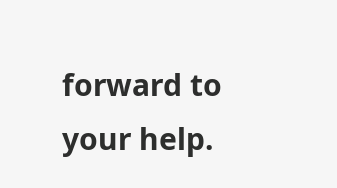forward to your help.